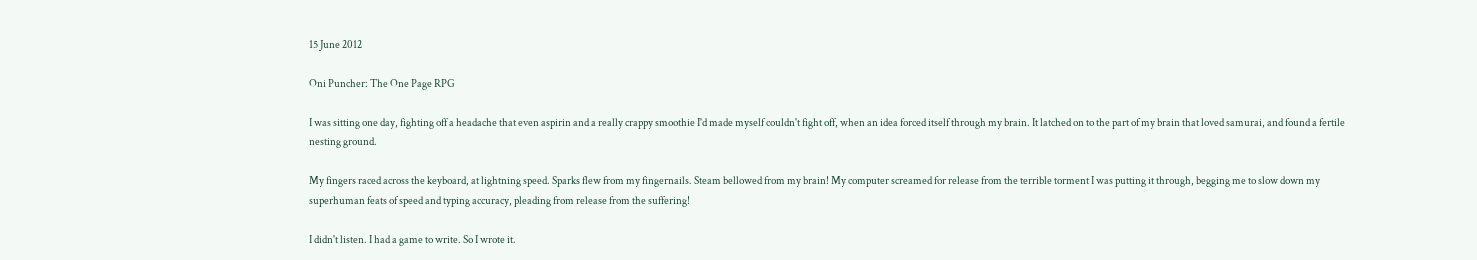15 June 2012

Oni Puncher: The One Page RPG

I was sitting one day, fighting off a headache that even aspirin and a really crappy smoothie I'd made myself couldn't fight off, when an idea forced itself through my brain. It latched on to the part of my brain that loved samurai, and found a fertile nesting ground.

My fingers raced across the keyboard, at lightning speed. Sparks flew from my fingernails. Steam bellowed from my brain! My computer screamed for release from the terrible torment I was putting it through, begging me to slow down my superhuman feats of speed and typing accuracy, pleading from release from the suffering!

I didn't listen. I had a game to write. So I wrote it.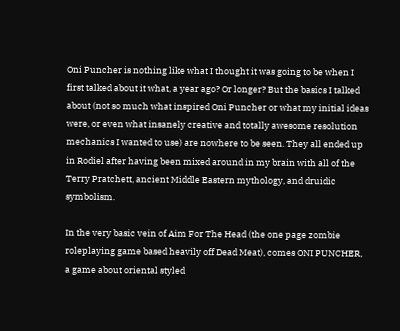Oni Puncher is nothing like what I thought it was going to be when I first talked about it what, a year ago? Or longer? But the basics I talked about (not so much what inspired Oni Puncher or what my initial ideas were, or even what insanely creative and totally awesome resolution mechanics I wanted to use) are nowhere to be seen. They all ended up in Rodiel after having been mixed around in my brain with all of the Terry Pratchett, ancient Middle Eastern mythology, and druidic symbolism.

In the very basic vein of Aim For The Head (the one page zombie roleplaying game based heavily off Dead Meat), comes ONI PUNCHER, a game about oriental styled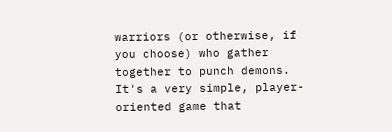warriors (or otherwise, if you choose) who gather together to punch demons. It's a very simple, player-oriented game that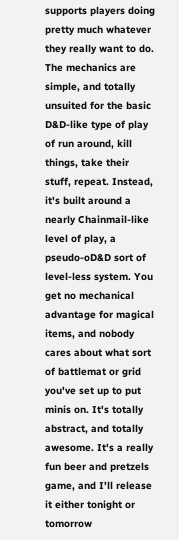supports players doing pretty much whatever they really want to do. The mechanics are simple, and totally unsuited for the basic D&D-like type of play of run around, kill things, take their stuff, repeat. Instead, it's built around a nearly Chainmail-like level of play, a pseudo-oD&D sort of level-less system. You get no mechanical advantage for magical items, and nobody cares about what sort of battlemat or grid you've set up to put minis on. It's totally abstract, and totally awesome. It's a really fun beer and pretzels game, and I'll release it either tonight or tomorrow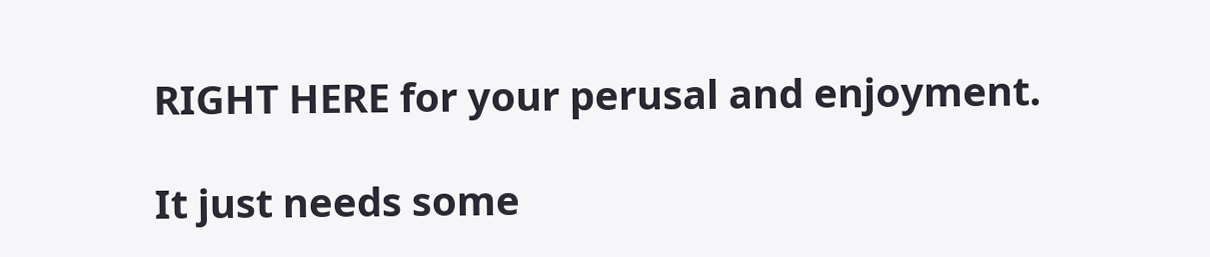RIGHT HERE for your perusal and enjoyment.

It just needs some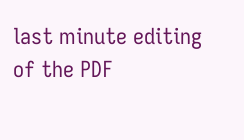last minute editing of the PDF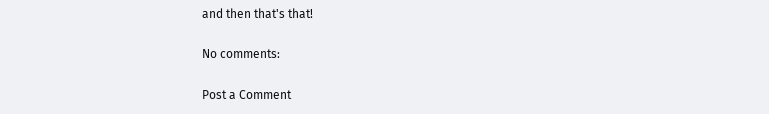and then that's that!

No comments:

Post a Comment